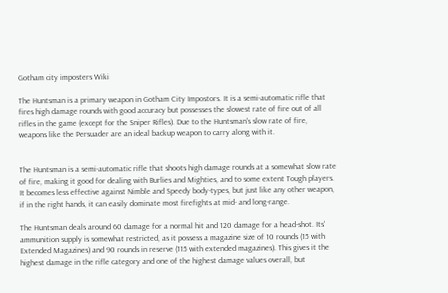Gotham city imposters Wiki

The Huntsman is a primary weapon in Gotham City Impostors. It is a semi-automatic rifle that fires high damage rounds with good accuracy but possesses the slowest rate of fire out of all rifles in the game (except for the Sniper Rifles). Due to the Huntsman's slow rate of fire, weapons like the Persuader are an ideal backup weapon to carry along with it.


The Huntsman is a semi-automatic rifle that shoots high damage rounds at a somewhat slow rate of fire, making it good for dealing with Burlies and Mighties, and to some extent Tough players. It becomes less effective against Nimble and Speedy body-types, but just like any other weapon, if in the right hands, it can easily dominate most firefights at mid- and long-range.

The Huntsman deals around 60 damage for a normal hit and 120 damage for a head-shot. Its' ammunition supply is somewhat restricted, as it possess a magazine size of 10 rounds (15 with Extended Magazines) and 90 rounds in reserve (115 with extended magazines). This gives it the highest damage in the rifle category and one of the highest damage values overall, but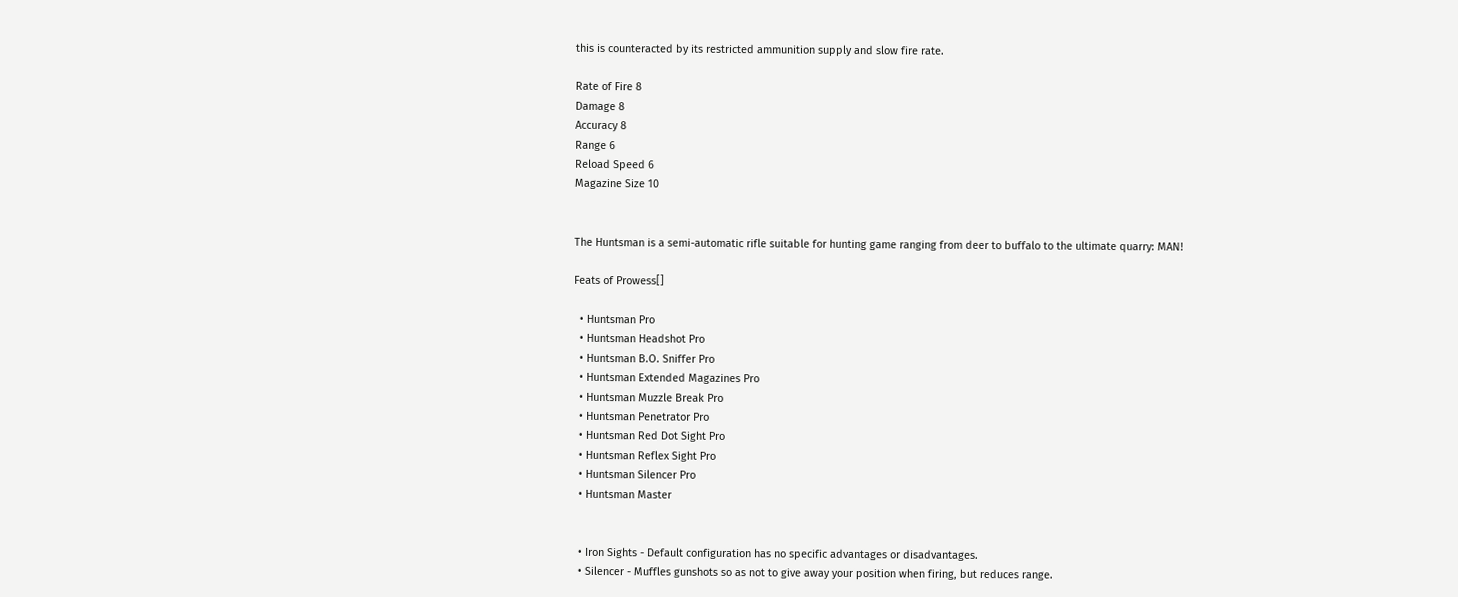this is counteracted by its restricted ammunition supply and slow fire rate.

Rate of Fire 8
Damage 8
Accuracy 8
Range 6
Reload Speed 6
Magazine Size 10


The Huntsman is a semi-automatic rifle suitable for hunting game ranging from deer to buffalo to the ultimate quarry: MAN!

Feats of Prowess[]

  • Huntsman Pro
  • Huntsman Headshot Pro
  • Huntsman B.O. Sniffer Pro
  • Huntsman Extended Magazines Pro
  • Huntsman Muzzle Break Pro
  • Huntsman Penetrator Pro
  • Huntsman Red Dot Sight Pro
  • Huntsman Reflex Sight Pro
  • Huntsman Silencer Pro
  • Huntsman Master


  • Iron Sights - Default configuration has no specific advantages or disadvantages.
  • Silencer - Muffles gunshots so as not to give away your position when firing, but reduces range.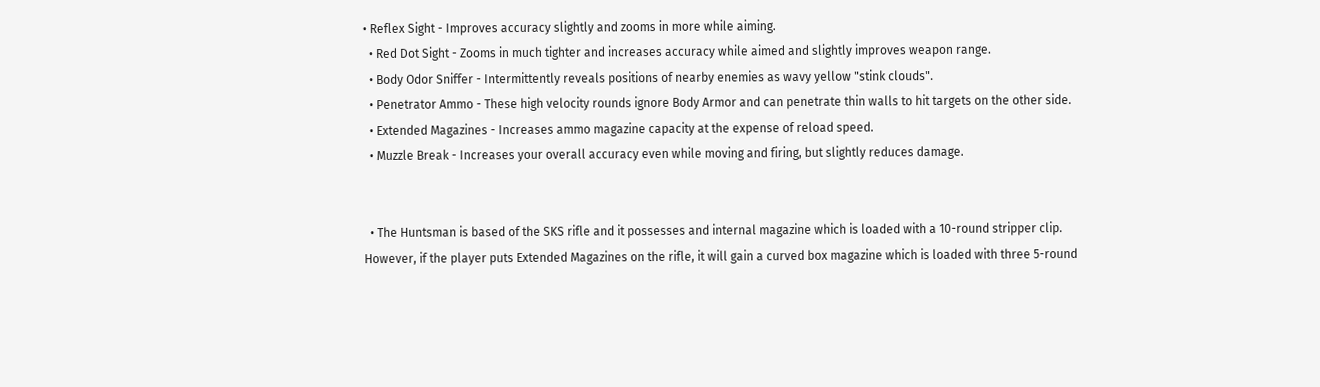• Reflex Sight - Improves accuracy slightly and zooms in more while aiming.
  • Red Dot Sight - Zooms in much tighter and increases accuracy while aimed and slightly improves weapon range.
  • Body Odor Sniffer - Intermittently reveals positions of nearby enemies as wavy yellow "stink clouds".
  • Penetrator Ammo - These high velocity rounds ignore Body Armor and can penetrate thin walls to hit targets on the other side.
  • Extended Magazines - Increases ammo magazine capacity at the expense of reload speed.
  • Muzzle Break - Increases your overall accuracy even while moving and firing, but slightly reduces damage.


  • The Huntsman is based of the SKS rifle and it possesses and internal magazine which is loaded with a 10-round stripper clip. However, if the player puts Extended Magazines on the rifle, it will gain a curved box magazine which is loaded with three 5-round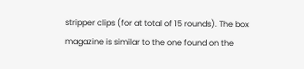stripper clips (for at total of 15 rounds). The box magazine is similar to the one found on the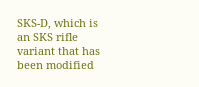SKS-D, which is an SKS rifle variant that has been modified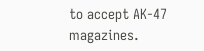to accept AK-47 magazines.